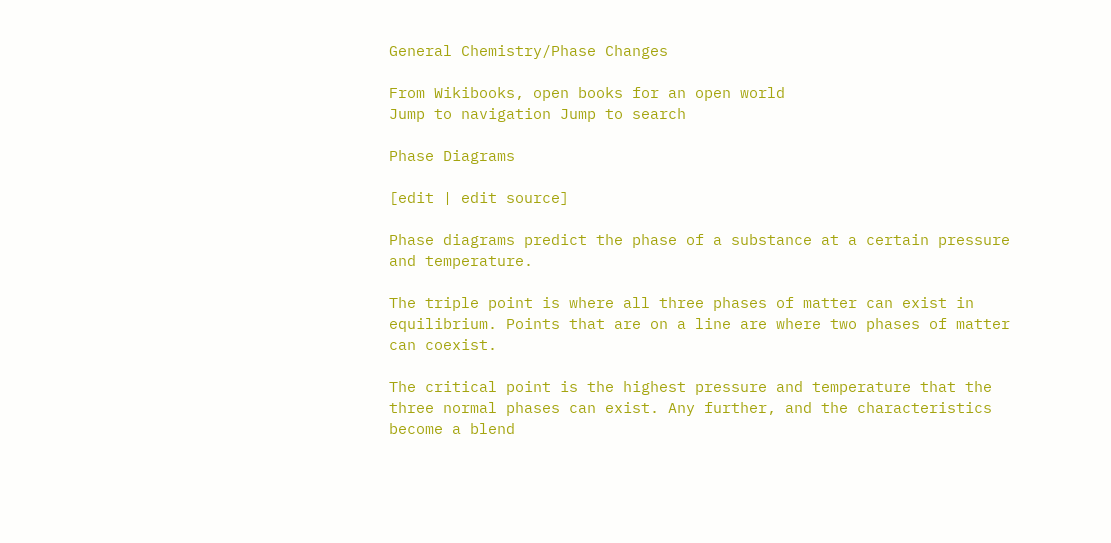General Chemistry/Phase Changes

From Wikibooks, open books for an open world
Jump to navigation Jump to search

Phase Diagrams

[edit | edit source]

Phase diagrams predict the phase of a substance at a certain pressure and temperature.

The triple point is where all three phases of matter can exist in equilibrium. Points that are on a line are where two phases of matter can coexist.

The critical point is the highest pressure and temperature that the three normal phases can exist. Any further, and the characteristics become a blend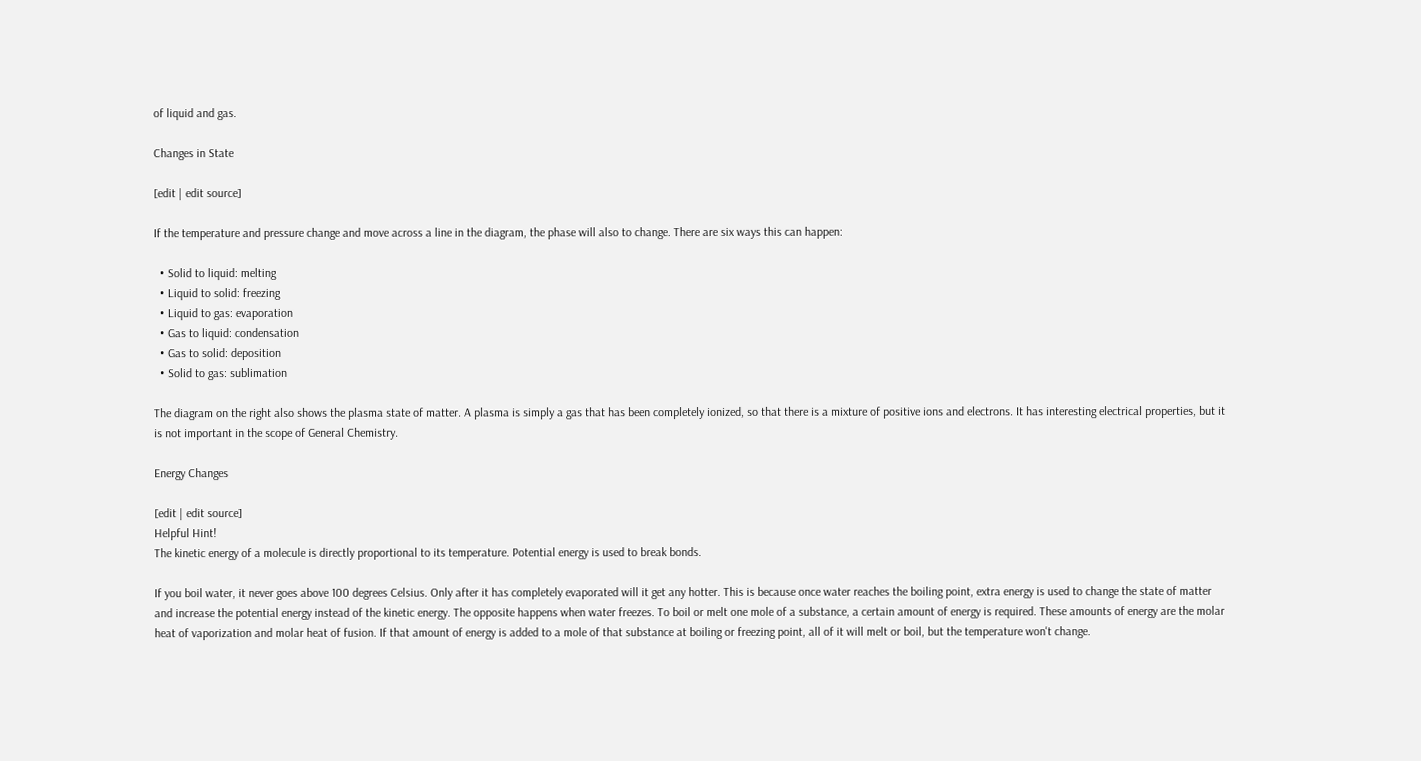of liquid and gas.

Changes in State

[edit | edit source]

If the temperature and pressure change and move across a line in the diagram, the phase will also to change. There are six ways this can happen:

  • Solid to liquid: melting
  • Liquid to solid: freezing
  • Liquid to gas: evaporation
  • Gas to liquid: condensation
  • Gas to solid: deposition
  • Solid to gas: sublimation

The diagram on the right also shows the plasma state of matter. A plasma is simply a gas that has been completely ionized, so that there is a mixture of positive ions and electrons. It has interesting electrical properties, but it is not important in the scope of General Chemistry.

Energy Changes

[edit | edit source]
Helpful Hint!
The kinetic energy of a molecule is directly proportional to its temperature. Potential energy is used to break bonds.

If you boil water, it never goes above 100 degrees Celsius. Only after it has completely evaporated will it get any hotter. This is because once water reaches the boiling point, extra energy is used to change the state of matter and increase the potential energy instead of the kinetic energy. The opposite happens when water freezes. To boil or melt one mole of a substance, a certain amount of energy is required. These amounts of energy are the molar heat of vaporization and molar heat of fusion. If that amount of energy is added to a mole of that substance at boiling or freezing point, all of it will melt or boil, but the temperature won't change.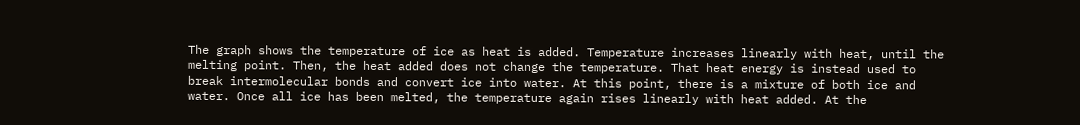The graph shows the temperature of ice as heat is added. Temperature increases linearly with heat, until the melting point. Then, the heat added does not change the temperature. That heat energy is instead used to break intermolecular bonds and convert ice into water. At this point, there is a mixture of both ice and water. Once all ice has been melted, the temperature again rises linearly with heat added. At the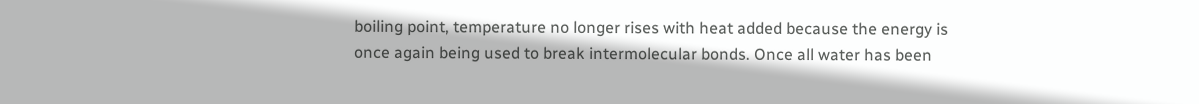boiling point, temperature no longer rises with heat added because the energy is once again being used to break intermolecular bonds. Once all water has been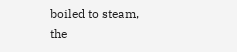boiled to steam, the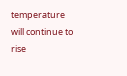temperature will continue to rise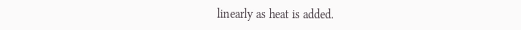linearly as heat is added.